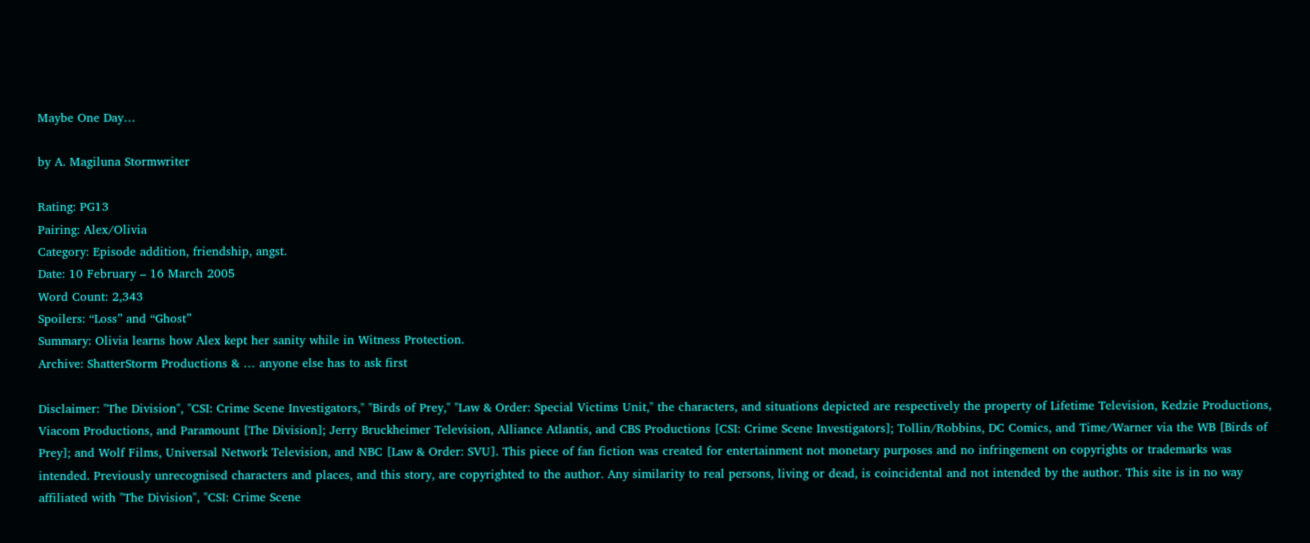Maybe One Day…

by A. Magiluna Stormwriter

Rating: PG13
Pairing: Alex/Olivia
Category: Episode addition, friendship, angst.
Date: 10 February – 16 March 2005
Word Count: 2,343
Spoilers: “Loss” and “Ghost”
Summary: Olivia learns how Alex kept her sanity while in Witness Protection.
Archive: ShatterStorm Productions & … anyone else has to ask first

Disclaimer: "The Division", "CSI: Crime Scene Investigators," "Birds of Prey," "Law & Order: Special Victims Unit," the characters, and situations depicted are respectively the property of Lifetime Television, Kedzie Productions, Viacom Productions, and Paramount [The Division]; Jerry Bruckheimer Television, Alliance Atlantis, and CBS Productions [CSI: Crime Scene Investigators]; Tollin/Robbins, DC Comics, and Time/Warner via the WB [Birds of Prey]; and Wolf Films, Universal Network Television, and NBC [Law & Order: SVU]. This piece of fan fiction was created for entertainment not monetary purposes and no infringement on copyrights or trademarks was intended. Previously unrecognised characters and places, and this story, are copyrighted to the author. Any similarity to real persons, living or dead, is coincidental and not intended by the author. This site is in no way affiliated with "The Division", "CSI: Crime Scene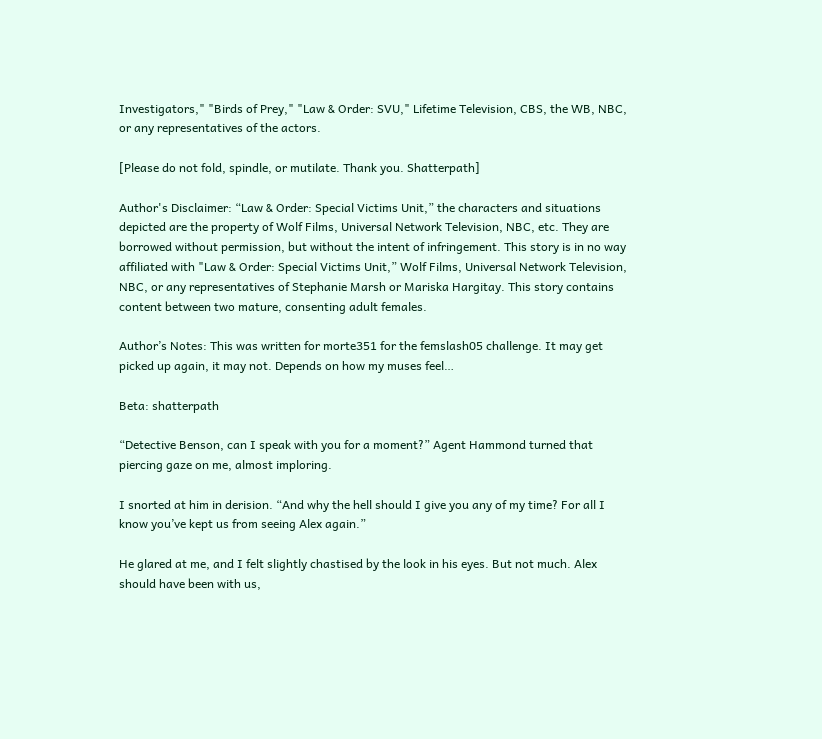Investigators," "Birds of Prey," "Law & Order: SVU," Lifetime Television, CBS, the WB, NBC, or any representatives of the actors.

[Please do not fold, spindle, or mutilate. Thank you. Shatterpath]

Author's Disclaimer: “Law & Order: Special Victims Unit,” the characters and situations depicted are the property of Wolf Films, Universal Network Television, NBC, etc. They are borrowed without permission, but without the intent of infringement. This story is in no way affiliated with "Law & Order: Special Victims Unit,” Wolf Films, Universal Network Television, NBC, or any representatives of Stephanie Marsh or Mariska Hargitay. This story contains content between two mature, consenting adult females.

Author’s Notes: This was written for morte351 for the femslash05 challenge. It may get picked up again, it may not. Depends on how my muses feel…

Beta: shatterpath

“Detective Benson, can I speak with you for a moment?” Agent Hammond turned that piercing gaze on me, almost imploring.

I snorted at him in derision. “And why the hell should I give you any of my time? For all I know you’ve kept us from seeing Alex again.”

He glared at me, and I felt slightly chastised by the look in his eyes. But not much. Alex should have been with us,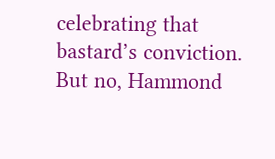celebrating that bastard’s conviction. But no, Hammond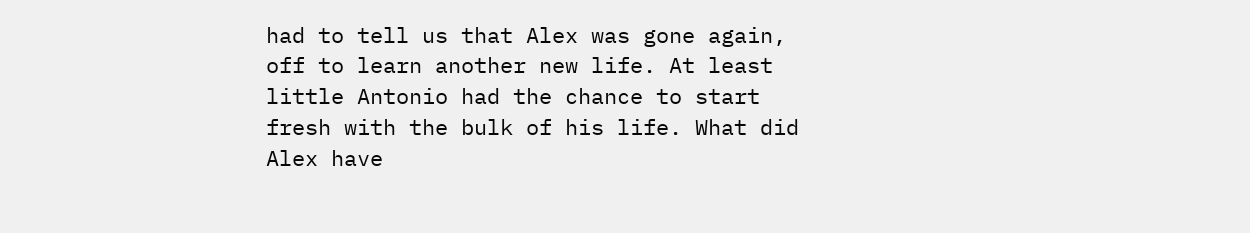had to tell us that Alex was gone again, off to learn another new life. At least little Antonio had the chance to start fresh with the bulk of his life. What did Alex have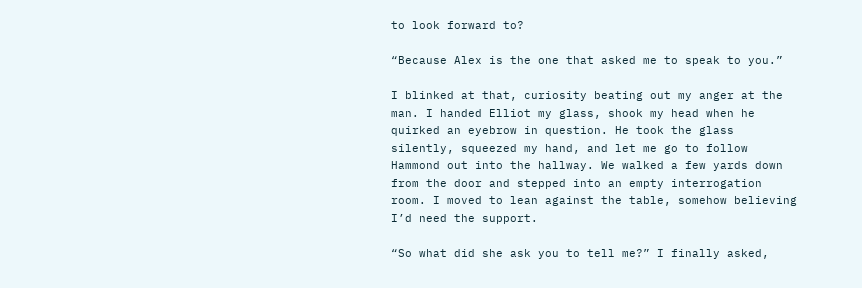to look forward to?

“Because Alex is the one that asked me to speak to you.”

I blinked at that, curiosity beating out my anger at the man. I handed Elliot my glass, shook my head when he quirked an eyebrow in question. He took the glass silently, squeezed my hand, and let me go to follow Hammond out into the hallway. We walked a few yards down from the door and stepped into an empty interrogation room. I moved to lean against the table, somehow believing I’d need the support.

“So what did she ask you to tell me?” I finally asked,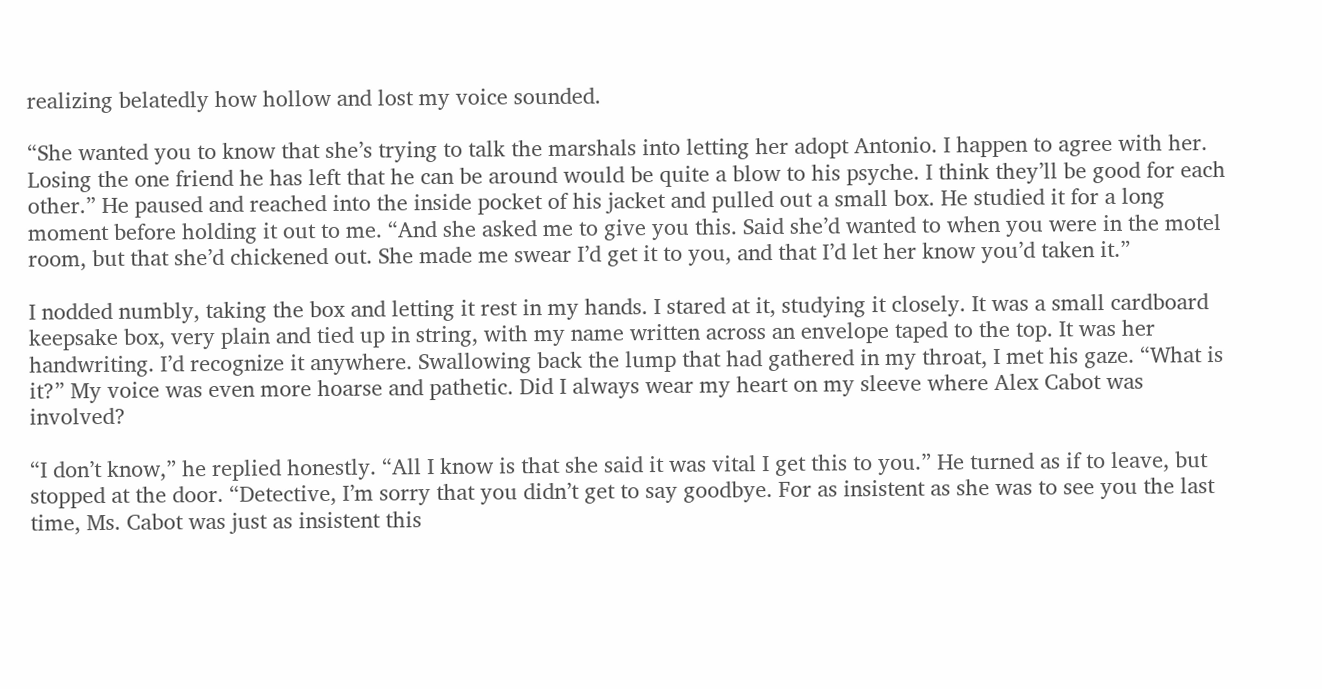realizing belatedly how hollow and lost my voice sounded.

“She wanted you to know that she’s trying to talk the marshals into letting her adopt Antonio. I happen to agree with her. Losing the one friend he has left that he can be around would be quite a blow to his psyche. I think they’ll be good for each other.” He paused and reached into the inside pocket of his jacket and pulled out a small box. He studied it for a long moment before holding it out to me. “And she asked me to give you this. Said she’d wanted to when you were in the motel room, but that she’d chickened out. She made me swear I’d get it to you, and that I’d let her know you’d taken it.”

I nodded numbly, taking the box and letting it rest in my hands. I stared at it, studying it closely. It was a small cardboard keepsake box, very plain and tied up in string, with my name written across an envelope taped to the top. It was her handwriting. I’d recognize it anywhere. Swallowing back the lump that had gathered in my throat, I met his gaze. “What is it?” My voice was even more hoarse and pathetic. Did I always wear my heart on my sleeve where Alex Cabot was involved?

“I don’t know,” he replied honestly. “All I know is that she said it was vital I get this to you.” He turned as if to leave, but stopped at the door. “Detective, I’m sorry that you didn’t get to say goodbye. For as insistent as she was to see you the last time, Ms. Cabot was just as insistent this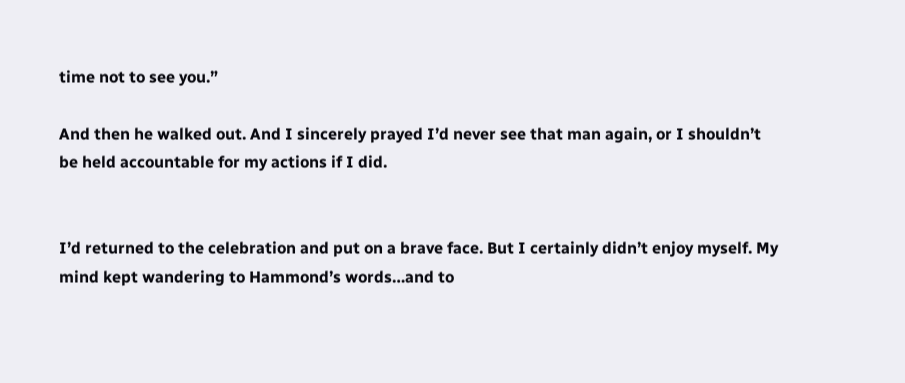time not to see you.”

And then he walked out. And I sincerely prayed I’d never see that man again, or I shouldn’t be held accountable for my actions if I did.


I’d returned to the celebration and put on a brave face. But I certainly didn’t enjoy myself. My mind kept wandering to Hammond’s words…and to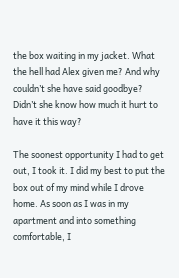the box waiting in my jacket. What the hell had Alex given me? And why couldn’t she have said goodbye? Didn’t she know how much it hurt to have it this way?

The soonest opportunity I had to get out, I took it. I did my best to put the box out of my mind while I drove home. As soon as I was in my apartment and into something comfortable, I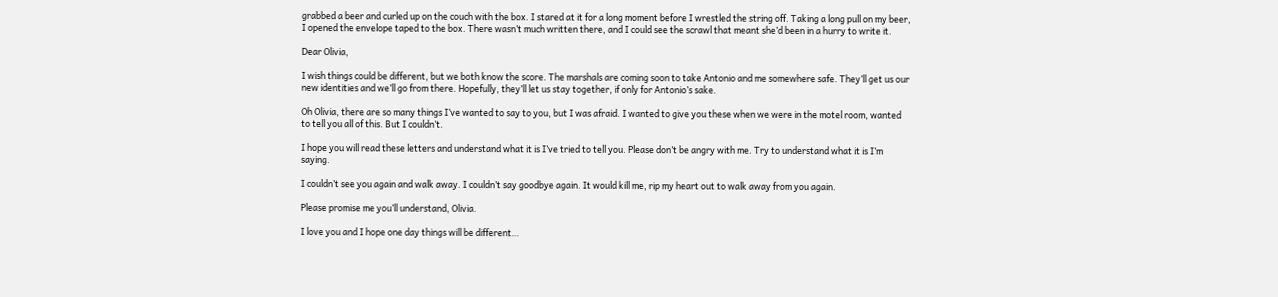grabbed a beer and curled up on the couch with the box. I stared at it for a long moment before I wrestled the string off. Taking a long pull on my beer, I opened the envelope taped to the box. There wasn’t much written there, and I could see the scrawl that meant she’d been in a hurry to write it.

Dear Olivia,

I wish things could be different, but we both know the score. The marshals are coming soon to take Antonio and me somewhere safe. They’ll get us our new identities and we’ll go from there. Hopefully, they’ll let us stay together, if only for Antonio’s sake.

Oh Olivia, there are so many things I’ve wanted to say to you, but I was afraid. I wanted to give you these when we were in the motel room, wanted to tell you all of this. But I couldn’t.

I hope you will read these letters and understand what it is I’ve tried to tell you. Please don’t be angry with me. Try to understand what it is I’m saying.

I couldn’t see you again and walk away. I couldn’t say goodbye again. It would kill me, rip my heart out to walk away from you again.

Please promise me you’ll understand, Olivia.

I love you and I hope one day things will be different…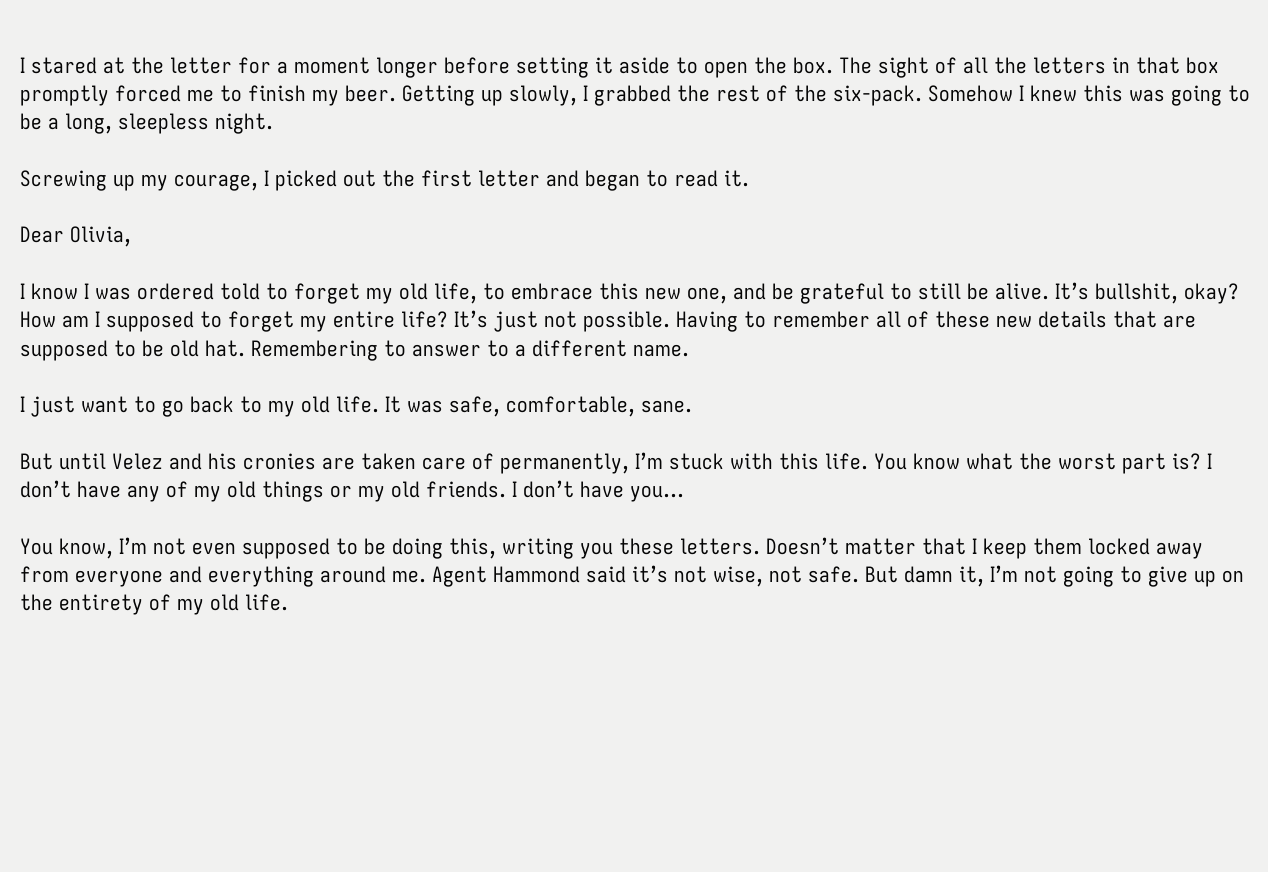I stared at the letter for a moment longer before setting it aside to open the box. The sight of all the letters in that box promptly forced me to finish my beer. Getting up slowly, I grabbed the rest of the six-pack. Somehow I knew this was going to be a long, sleepless night.

Screwing up my courage, I picked out the first letter and began to read it.

Dear Olivia,

I know I was ordered told to forget my old life, to embrace this new one, and be grateful to still be alive. It’s bullshit, okay? How am I supposed to forget my entire life? It’s just not possible. Having to remember all of these new details that are supposed to be old hat. Remembering to answer to a different name.

I just want to go back to my old life. It was safe, comfortable, sane.

But until Velez and his cronies are taken care of permanently, I’m stuck with this life. You know what the worst part is? I don’t have any of my old things or my old friends. I don’t have you…

You know, I’m not even supposed to be doing this, writing you these letters. Doesn’t matter that I keep them locked away from everyone and everything around me. Agent Hammond said it’s not wise, not safe. But damn it, I’m not going to give up on the entirety of my old life.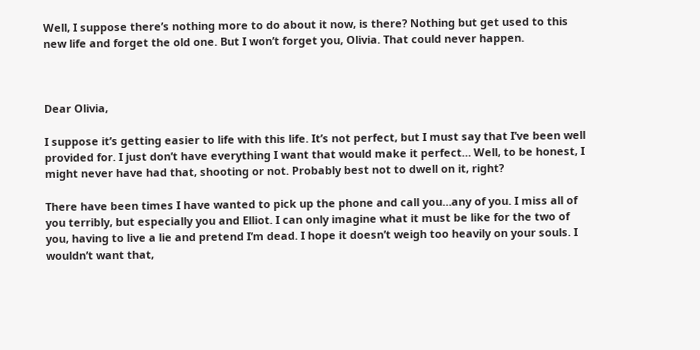Well, I suppose there’s nothing more to do about it now, is there? Nothing but get used to this new life and forget the old one. But I won’t forget you, Olivia. That could never happen.



Dear Olivia,

I suppose it’s getting easier to life with this life. It’s not perfect, but I must say that I’ve been well provided for. I just don’t have everything I want that would make it perfect… Well, to be honest, I might never have had that, shooting or not. Probably best not to dwell on it, right?

There have been times I have wanted to pick up the phone and call you…any of you. I miss all of you terribly, but especially you and Elliot. I can only imagine what it must be like for the two of you, having to live a lie and pretend I’m dead. I hope it doesn’t weigh too heavily on your souls. I wouldn’t want that,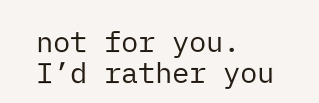not for you. I’d rather you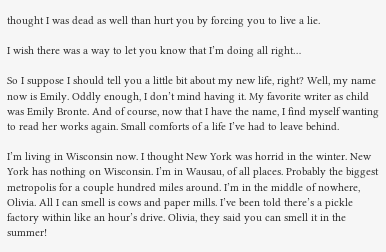thought I was dead as well than hurt you by forcing you to live a lie.

I wish there was a way to let you know that I’m doing all right…

So I suppose I should tell you a little bit about my new life, right? Well, my name now is Emily. Oddly enough, I don’t mind having it. My favorite writer as child was Emily Bronte. And of course, now that I have the name, I find myself wanting to read her works again. Small comforts of a life I’ve had to leave behind.

I’m living in Wisconsin now. I thought New York was horrid in the winter. New York has nothing on Wisconsin. I’m in Wausau, of all places. Probably the biggest metropolis for a couple hundred miles around. I’m in the middle of nowhere, Olivia. All I can smell is cows and paper mills. I’ve been told there’s a pickle factory within like an hour’s drive. Olivia, they said you can smell it in the summer!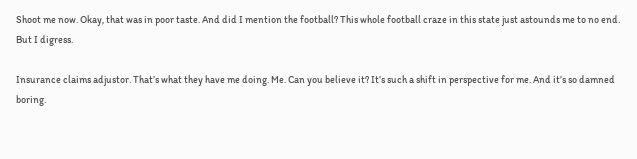Shoot me now. Okay, that was in poor taste. And did I mention the football? This whole football craze in this state just astounds me to no end. But I digress.

Insurance claims adjustor. That’s what they have me doing. Me. Can you believe it? It’s such a shift in perspective for me. And it’s so damned boring.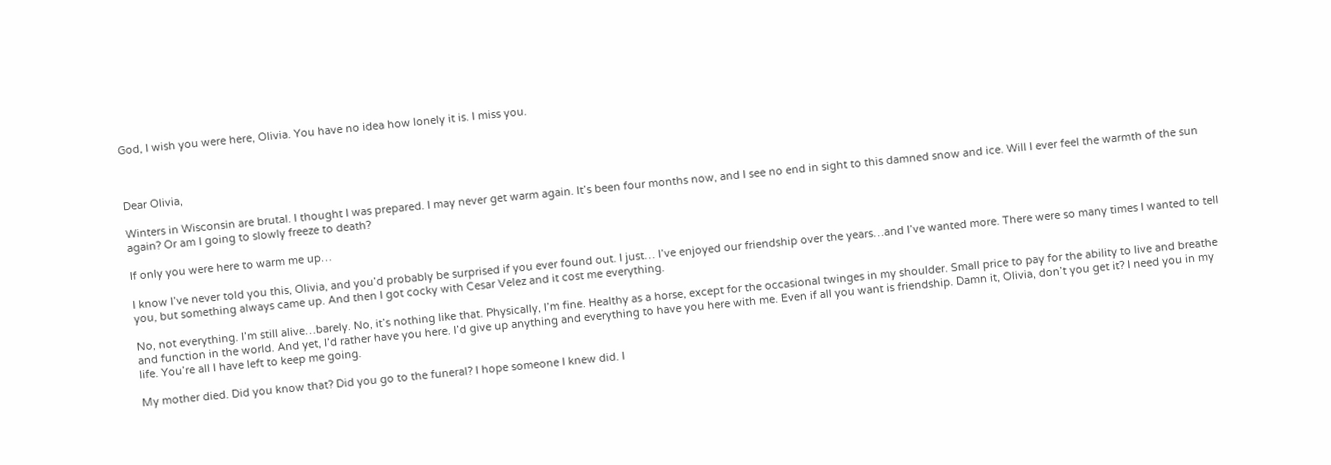God, I wish you were here, Olivia. You have no idea how lonely it is. I miss you.



Dear Olivia,

Winters in Wisconsin are brutal. I thought I was prepared. I may never get warm again. It’s been four months now, and I see no end in sight to this damned snow and ice. Will I ever feel the warmth of the sun again? Or am I going to slowly freeze to death?

If only you were here to warm me up…

I know I’ve never told you this, Olivia, and you’d probably be surprised if you ever found out. I just… I’ve enjoyed our friendship over the years…and I’ve wanted more. There were so many times I wanted to tell you, but something always came up. And then I got cocky with Cesar Velez and it cost me everything.

No, not everything. I’m still alive…barely. No, it’s nothing like that. Physically, I’m fine. Healthy as a horse, except for the occasional twinges in my shoulder. Small price to pay for the ability to live and breathe and function in the world. And yet, I’d rather have you here. I’d give up anything and everything to have you here with me. Even if all you want is friendship. Damn it, Olivia, don’t you get it? I need you in my life. You’re all I have left to keep me going.

My mother died. Did you know that? Did you go to the funeral? I hope someone I knew did. I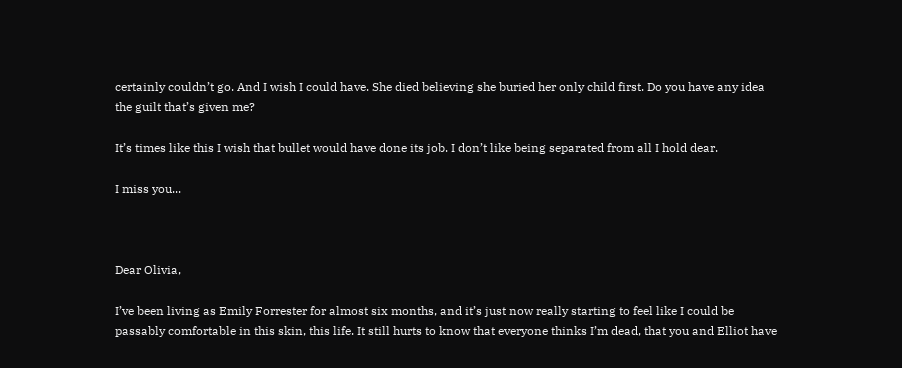certainly couldn’t go. And I wish I could have. She died believing she buried her only child first. Do you have any idea the guilt that’s given me?

It’s times like this I wish that bullet would have done its job. I don’t like being separated from all I hold dear.

I miss you...



Dear Olivia,

I’ve been living as Emily Forrester for almost six months, and it’s just now really starting to feel like I could be passably comfortable in this skin, this life. It still hurts to know that everyone thinks I’m dead, that you and Elliot have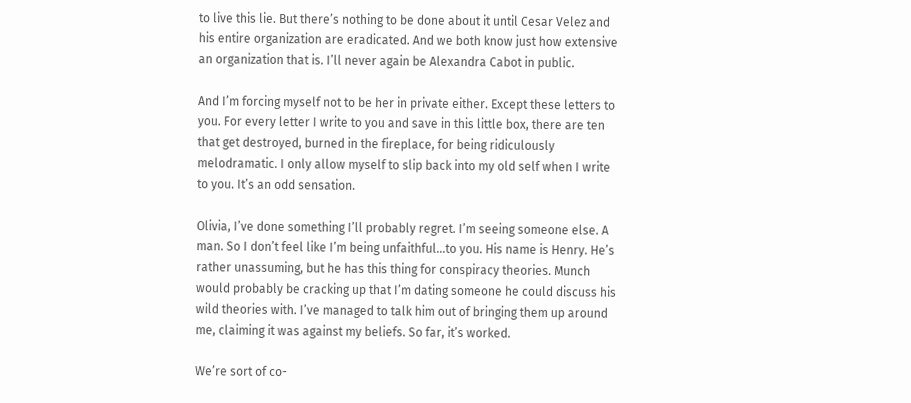to live this lie. But there’s nothing to be done about it until Cesar Velez and his entire organization are eradicated. And we both know just how extensive an organization that is. I’ll never again be Alexandra Cabot in public.

And I’m forcing myself not to be her in private either. Except these letters to you. For every letter I write to you and save in this little box, there are ten that get destroyed, burned in the fireplace, for being ridiculously melodramatic. I only allow myself to slip back into my old self when I write to you. It’s an odd sensation.

Olivia, I’ve done something I’ll probably regret. I’m seeing someone else. A man. So I don’t feel like I’m being unfaithful…to you. His name is Henry. He’s rather unassuming, but he has this thing for conspiracy theories. Munch would probably be cracking up that I’m dating someone he could discuss his wild theories with. I’ve managed to talk him out of bringing them up around me, claiming it was against my beliefs. So far, it’s worked.

We’re sort of co-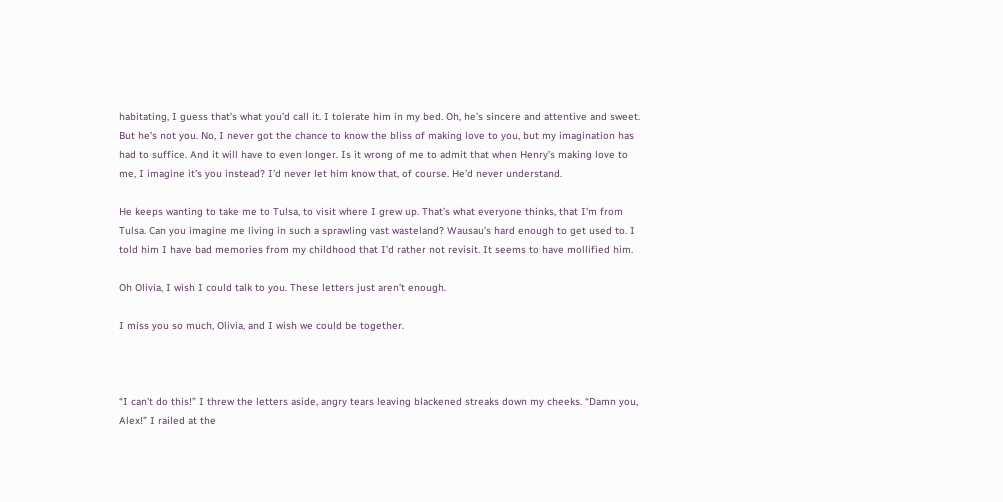habitating, I guess that’s what you’d call it. I tolerate him in my bed. Oh, he’s sincere and attentive and sweet. But he’s not you. No, I never got the chance to know the bliss of making love to you, but my imagination has had to suffice. And it will have to even longer. Is it wrong of me to admit that when Henry’s making love to me, I imagine it’s you instead? I’d never let him know that, of course. He’d never understand.

He keeps wanting to take me to Tulsa, to visit where I grew up. That’s what everyone thinks, that I’m from Tulsa. Can you imagine me living in such a sprawling vast wasteland? Wausau’s hard enough to get used to. I told him I have bad memories from my childhood that I’d rather not revisit. It seems to have mollified him.

Oh Olivia, I wish I could talk to you. These letters just aren’t enough.

I miss you so much, Olivia, and I wish we could be together.



“I can’t do this!” I threw the letters aside, angry tears leaving blackened streaks down my cheeks. “Damn you, Alex!” I railed at the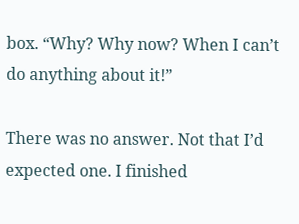box. “Why? Why now? When I can’t do anything about it!”

There was no answer. Not that I’d expected one. I finished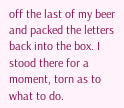off the last of my beer and packed the letters back into the box. I stood there for a moment, torn as to what to do.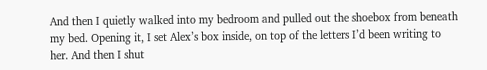And then I quietly walked into my bedroom and pulled out the shoebox from beneath my bed. Opening it, I set Alex’s box inside, on top of the letters I’d been writing to her. And then I shut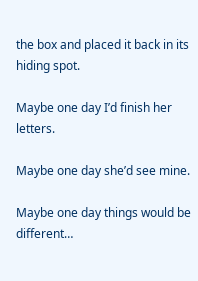the box and placed it back in its hiding spot.

Maybe one day I’d finish her letters.

Maybe one day she’d see mine.

Maybe one day things would be different…